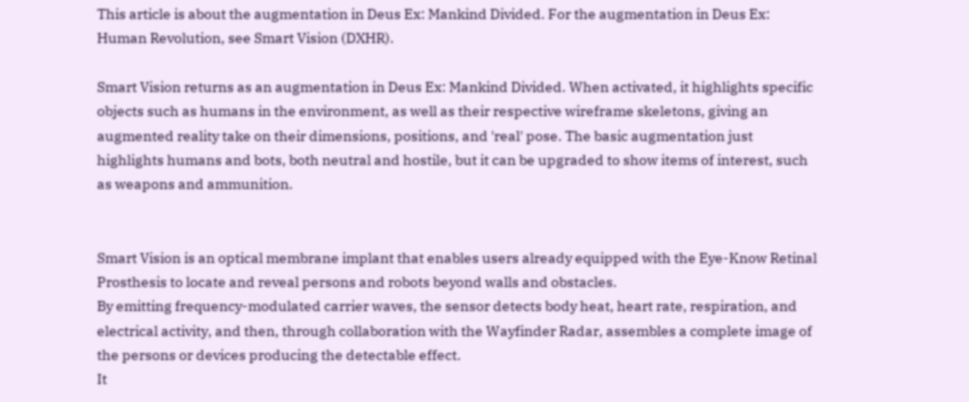This article is about the augmentation in Deus Ex: Mankind Divided. For the augmentation in Deus Ex: Human Revolution, see Smart Vision (DXHR).

Smart Vision returns as an augmentation in Deus Ex: Mankind Divided. When activated, it highlights specific objects such as humans in the environment, as well as their respective wireframe skeletons, giving an augmented reality take on their dimensions, positions, and 'real' pose. The basic augmentation just highlights humans and bots, both neutral and hostile, but it can be upgraded to show items of interest, such as weapons and ammunition.


Smart Vision is an optical membrane implant that enables users already equipped with the Eye-Know Retinal Prosthesis to locate and reveal persons and robots beyond walls and obstacles.
By emitting frequency-modulated carrier waves, the sensor detects body heat, heart rate, respiration, and electrical activity, and then, through collaboration with the Wayfinder Radar, assembles a complete image of the persons or devices producing the detectable effect.
It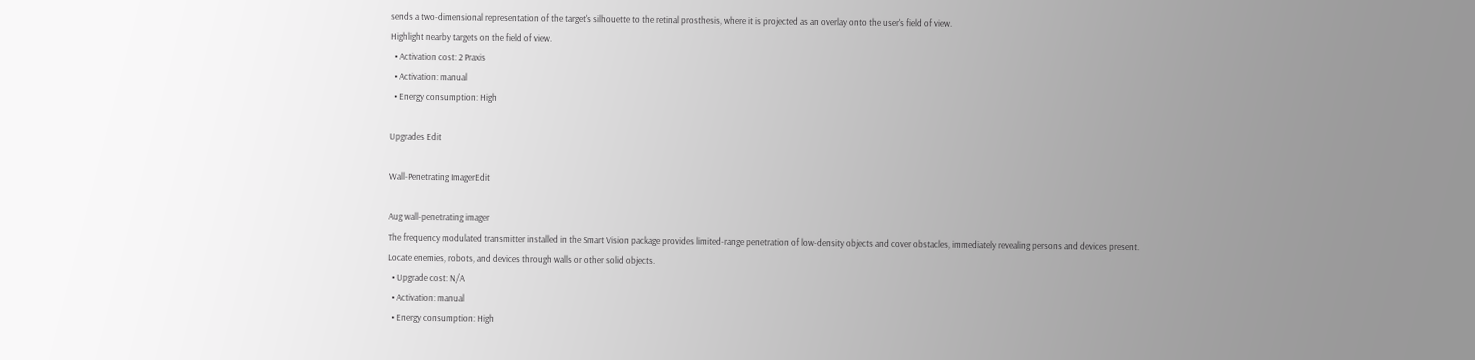sends a two-dimensional representation of the target's silhouette to the retinal prosthesis, where it is projected as an overlay onto the user's field of view.
Highlight nearby targets on the field of view.
  • Activation cost: 2 Praxis
  • Activation: manual
  • Energy consumption: High

Upgrades Edit

Wall-Penetrating ImagerEdit

Aug wall-penetrating imager
The frequency modulated transmitter installed in the Smart Vision package provides limited-range penetration of low-density objects and cover obstacles, immediately revealing persons and devices present.
Locate enemies, robots, and devices through walls or other solid objects.
  • Upgrade cost: N/A
  • Activation: manual
  • Energy consumption: High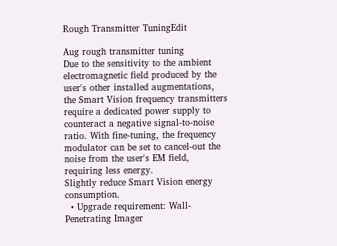Rough Transmitter TuningEdit

Aug rough transmitter tuning
Due to the sensitivity to the ambient electromagnetic field produced by the user's other installed augmentations, the Smart Vision frequency transmitters require a dedicated power supply to counteract a negative signal-to-noise ratio. With fine-tuning, the frequency modulator can be set to cancel-out the noise from the user's EM field, requiring less energy.
Slightly reduce Smart Vision energy consumption.
  • Upgrade requirement: Wall-Penetrating Imager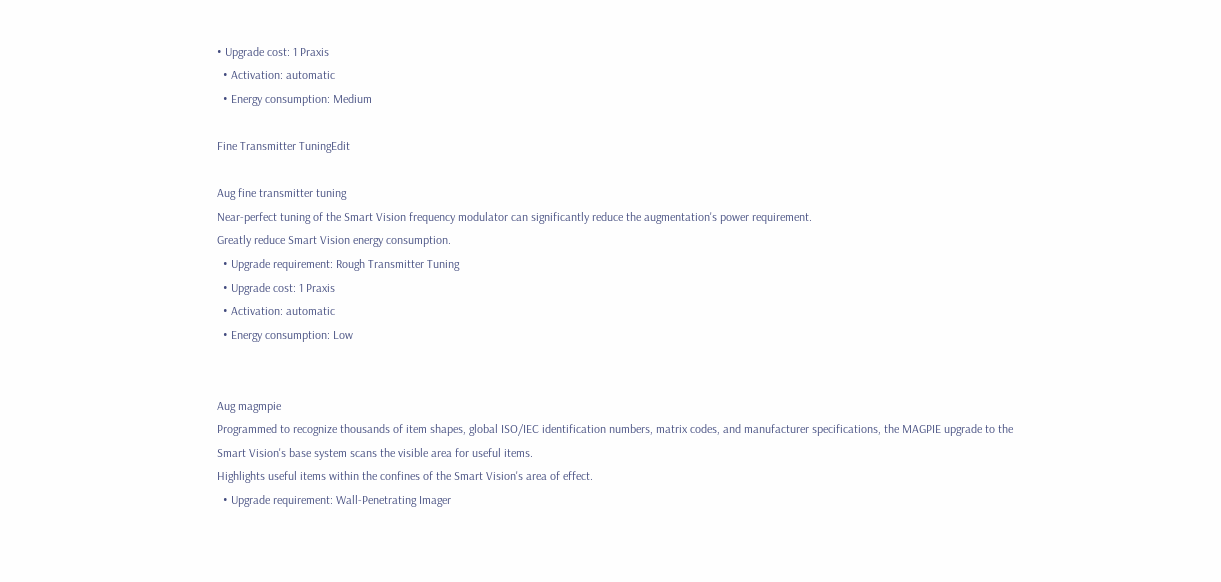• Upgrade cost: 1 Praxis
  • Activation: automatic
  • Energy consumption: Medium

Fine Transmitter TuningEdit

Aug fine transmitter tuning
Near-perfect tuning of the Smart Vision frequency modulator can significantly reduce the augmentation's power requirement.
Greatly reduce Smart Vision energy consumption.
  • Upgrade requirement: Rough Transmitter Tuning
  • Upgrade cost: 1 Praxis
  • Activation: automatic
  • Energy consumption: Low


Aug magmpie
Programmed to recognize thousands of item shapes, global ISO/IEC identification numbers, matrix codes, and manufacturer specifications, the MAGPIE upgrade to the Smart Vision's base system scans the visible area for useful items.
Highlights useful items within the confines of the Smart Vision's area of effect.
  • Upgrade requirement: Wall-Penetrating Imager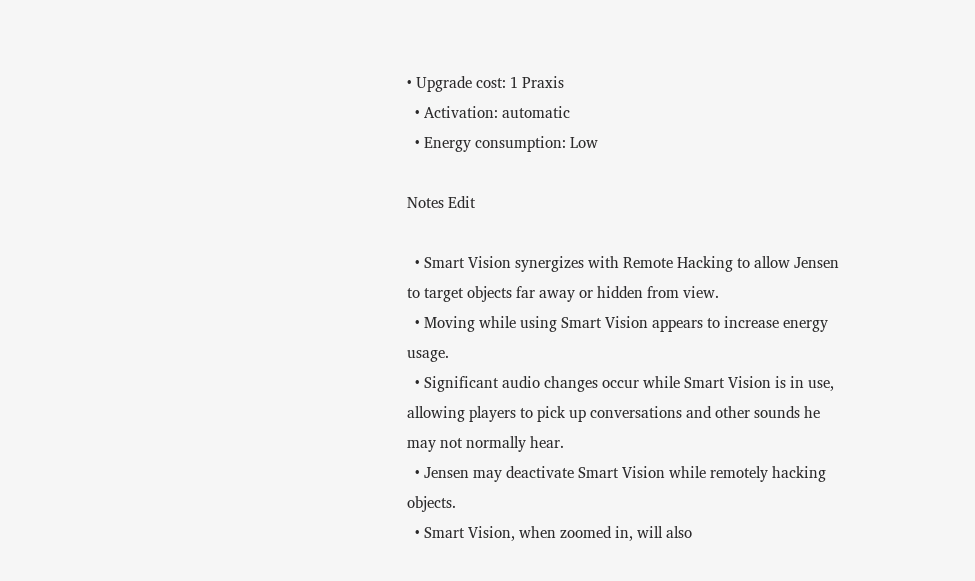• Upgrade cost: 1 Praxis
  • Activation: automatic
  • Energy consumption: Low

Notes Edit

  • Smart Vision synergizes with Remote Hacking to allow Jensen to target objects far away or hidden from view.
  • Moving while using Smart Vision appears to increase energy usage.
  • Significant audio changes occur while Smart Vision is in use, allowing players to pick up conversations and other sounds he may not normally hear.
  • Jensen may deactivate Smart Vision while remotely hacking objects.
  • Smart Vision, when zoomed in, will also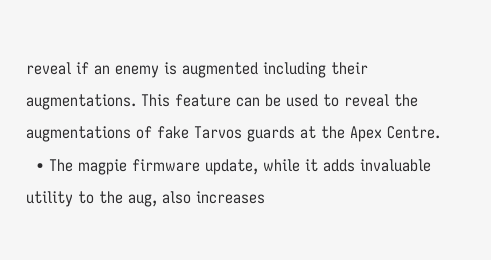reveal if an enemy is augmented including their augmentations. This feature can be used to reveal the augmentations of fake Tarvos guards at the Apex Centre.
  • The magpie firmware update, while it adds invaluable utility to the aug, also increases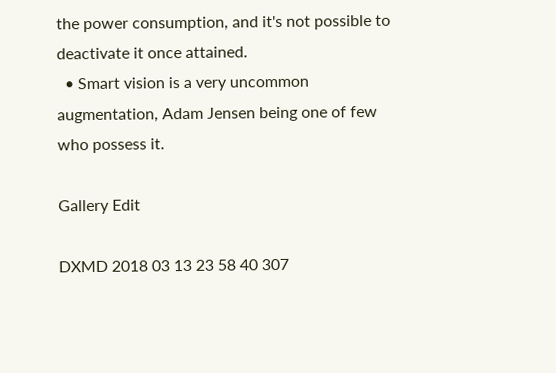the power consumption, and it's not possible to deactivate it once attained.
  • Smart vision is a very uncommon augmentation, Adam Jensen being one of few who possess it.

Gallery Edit

DXMD 2018 03 13 23 58 40 307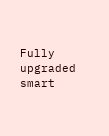Fully upgraded smart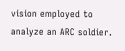vision employed to analyze an ARC soldier.